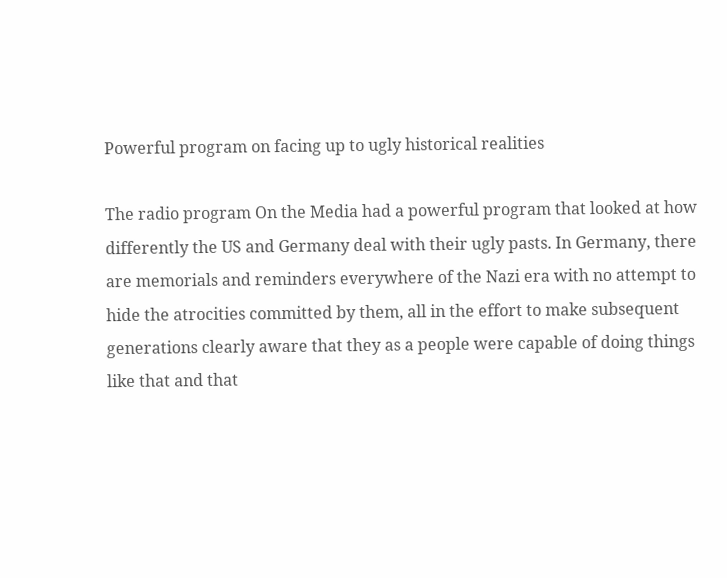Powerful program on facing up to ugly historical realities

The radio program On the Media had a powerful program that looked at how differently the US and Germany deal with their ugly pasts. In Germany, there are memorials and reminders everywhere of the Nazi era with no attempt to hide the atrocities committed by them, all in the effort to make subsequent generations clearly aware that they as a people were capable of doing things like that and that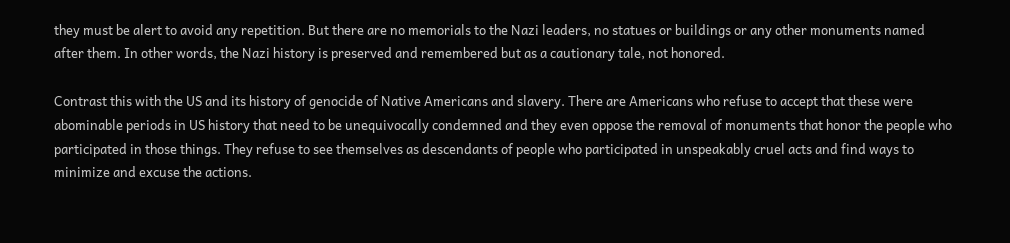they must be alert to avoid any repetition. But there are no memorials to the Nazi leaders, no statues or buildings or any other monuments named after them. In other words, the Nazi history is preserved and remembered but as a cautionary tale, not honored.

Contrast this with the US and its history of genocide of Native Americans and slavery. There are Americans who refuse to accept that these were abominable periods in US history that need to be unequivocally condemned and they even oppose the removal of monuments that honor the people who participated in those things. They refuse to see themselves as descendants of people who participated in unspeakably cruel acts and find ways to minimize and excuse the actions.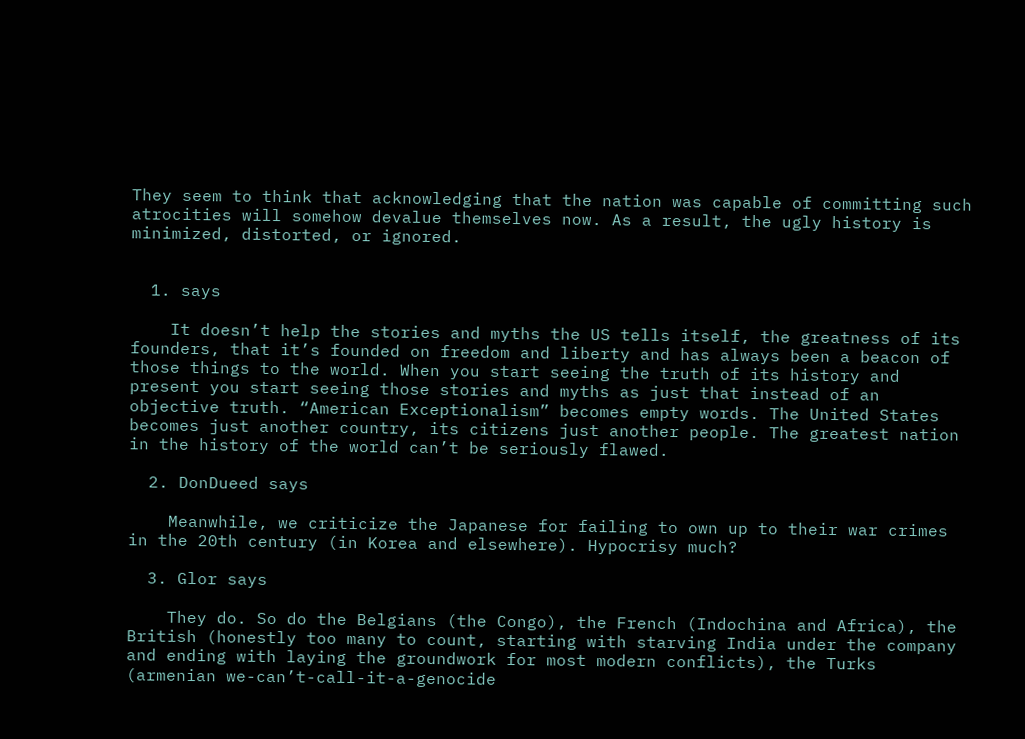They seem to think that acknowledging that the nation was capable of committing such atrocities will somehow devalue themselves now. As a result, the ugly history is minimized, distorted, or ignored.


  1. says

    It doesn’t help the stories and myths the US tells itself, the greatness of its founders, that it’s founded on freedom and liberty and has always been a beacon of those things to the world. When you start seeing the truth of its history and present you start seeing those stories and myths as just that instead of an objective truth. “American Exceptionalism” becomes empty words. The United States becomes just another country, its citizens just another people. The greatest nation in the history of the world can’t be seriously flawed.

  2. DonDueed says

    Meanwhile, we criticize the Japanese for failing to own up to their war crimes in the 20th century (in Korea and elsewhere). Hypocrisy much?

  3. Glor says

    They do. So do the Belgians (the Congo), the French (Indochina and Africa), the British (honestly too many to count, starting with starving India under the company and ending with laying the groundwork for most modern conflicts), the Turks (armenian we-can’t-call-it-a-genocide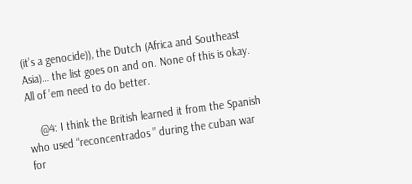(it’s a genocide)), the Dutch (Africa and Southeast Asia)… the list goes on and on. None of this is okay. All of ’em need to do better.

    @4: I think the British learned it from the Spanish who used “reconcentrados ” during the cuban war for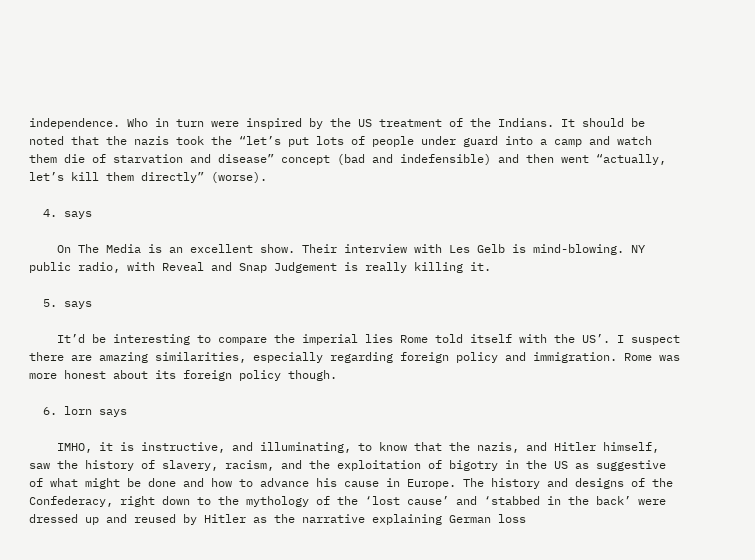independence. Who in turn were inspired by the US treatment of the Indians. It should be noted that the nazis took the “let’s put lots of people under guard into a camp and watch them die of starvation and disease” concept (bad and indefensible) and then went “actually, let’s kill them directly” (worse).

  4. says

    On The Media is an excellent show. Their interview with Les Gelb is mind-blowing. NY public radio, with Reveal and Snap Judgement is really killing it.

  5. says

    It’d be interesting to compare the imperial lies Rome told itself with the US’. I suspect there are amazing similarities, especially regarding foreign policy and immigration. Rome was more honest about its foreign policy though.

  6. lorn says

    IMHO, it is instructive, and illuminating, to know that the nazis, and Hitler himself, saw the history of slavery, racism, and the exploitation of bigotry in the US as suggestive of what might be done and how to advance his cause in Europe. The history and designs of the Confederacy, right down to the mythology of the ‘lost cause’ and ‘stabbed in the back’ were dressed up and reused by Hitler as the narrative explaining German loss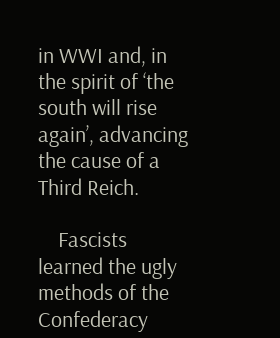in WWI and, in the spirit of ‘the south will rise again’, advancing the cause of a Third Reich.

    Fascists learned the ugly methods of the Confederacy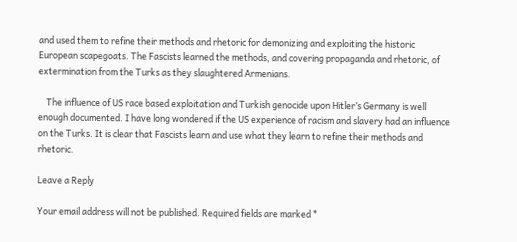and used them to refine their methods and rhetoric for demonizing and exploiting the historic European scapegoats. The Fascists learned the methods, and covering propaganda and rhetoric, of extermination from the Turks as they slaughtered Armenians.

    The influence of US race based exploitation and Turkish genocide upon Hitler’s Germany is well enough documented. I have long wondered if the US experience of racism and slavery had an influence on the Turks. It is clear that Fascists learn and use what they learn to refine their methods and rhetoric.

Leave a Reply

Your email address will not be published. Required fields are marked *